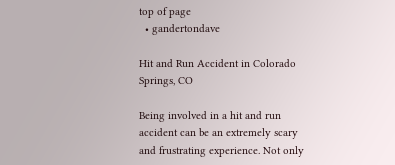top of page
  • gandertondave

Hit and Run Accident in Colorado Springs, CO

Being involved in a hit and run accident can be an extremely scary and frustrating experience. Not only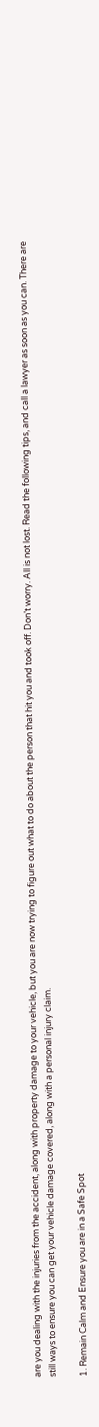are you dealing with the injuries from the accident, along with property damage to your vehicle, but you are now trying to figure out what to do about the person that hit you and took off. Don’t worry. All is not lost. Read the following tips, and call a lawyer as soon as you can. There are still ways to ensure you can get your vehicle damage covered, along with a personal injury claim.

1. Remain Calm and Ensure you are in a Safe Spot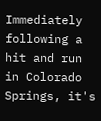Immediately following a hit and run in Colorado Springs, it's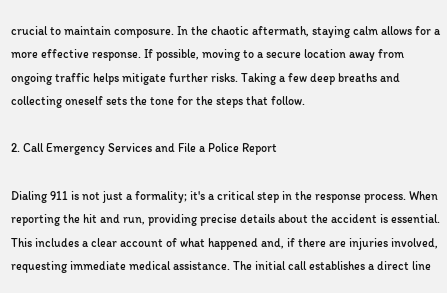crucial to maintain composure. In the chaotic aftermath, staying calm allows for a more effective response. If possible, moving to a secure location away from ongoing traffic helps mitigate further risks. Taking a few deep breaths and collecting oneself sets the tone for the steps that follow.

2. Call Emergency Services and File a Police Report

Dialing 911 is not just a formality; it's a critical step in the response process. When reporting the hit and run, providing precise details about the accident is essential. This includes a clear account of what happened and, if there are injuries involved, requesting immediate medical assistance. The initial call establishes a direct line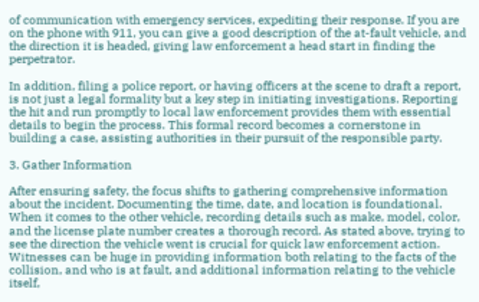of communication with emergency services, expediting their response. If you are on the phone with 911, you can give a good description of the at-fault vehicle, and the direction it is headed, giving law enforcement a head start in finding the perpetrator.

In addition, filing a police report, or having officers at the scene to draft a report, is not just a legal formality but a key step in initiating investigations. Reporting the hit and run promptly to local law enforcement provides them with essential details to begin the process. This formal record becomes a cornerstone in building a case, assisting authorities in their pursuit of the responsible party.

3. Gather Information

After ensuring safety, the focus shifts to gathering comprehensive information about the incident. Documenting the time, date, and location is foundational. When it comes to the other vehicle, recording details such as make, model, color, and the license plate number creates a thorough record. As stated above, trying to see the direction the vehicle went is crucial for quick law enforcement action. Witnesses can be huge in providing information both relating to the facts of the collision, and who is at fault, and additional information relating to the vehicle itself,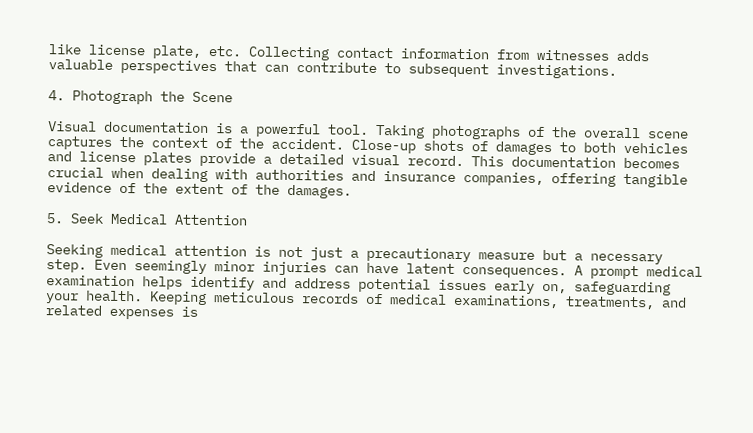like license plate, etc. Collecting contact information from witnesses adds valuable perspectives that can contribute to subsequent investigations.

4. Photograph the Scene

Visual documentation is a powerful tool. Taking photographs of the overall scene captures the context of the accident. Close-up shots of damages to both vehicles and license plates provide a detailed visual record. This documentation becomes crucial when dealing with authorities and insurance companies, offering tangible evidence of the extent of the damages.

5. Seek Medical Attention

Seeking medical attention is not just a precautionary measure but a necessary step. Even seemingly minor injuries can have latent consequences. A prompt medical examination helps identify and address potential issues early on, safeguarding your health. Keeping meticulous records of medical examinations, treatments, and related expenses is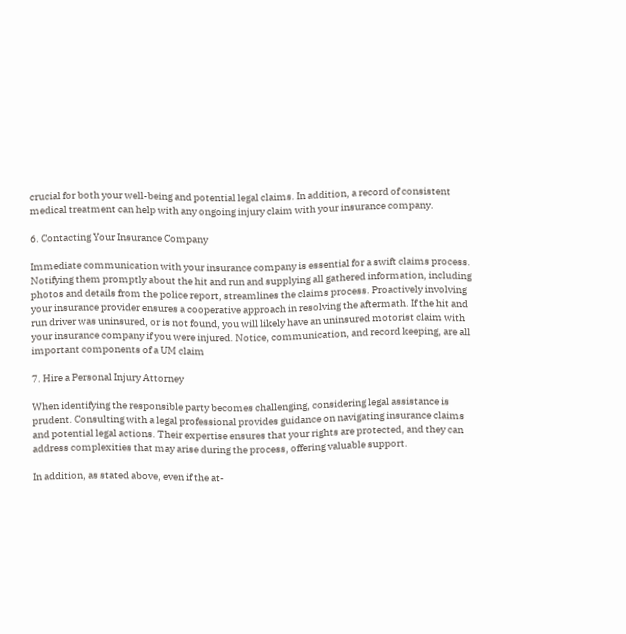crucial for both your well-being and potential legal claims. In addition, a record of consistent medical treatment can help with any ongoing injury claim with your insurance company.

6. Contacting Your Insurance Company

Immediate communication with your insurance company is essential for a swift claims process. Notifying them promptly about the hit and run and supplying all gathered information, including photos and details from the police report, streamlines the claims process. Proactively involving your insurance provider ensures a cooperative approach in resolving the aftermath. If the hit and run driver was uninsured, or is not found, you will likely have an uninsured motorist claim with your insurance company if you were injured. Notice, communication, and record keeping, are all important components of a UM claim

7. Hire a Personal Injury Attorney

When identifying the responsible party becomes challenging, considering legal assistance is prudent. Consulting with a legal professional provides guidance on navigating insurance claims and potential legal actions. Their expertise ensures that your rights are protected, and they can address complexities that may arise during the process, offering valuable support.

In addition, as stated above, even if the at-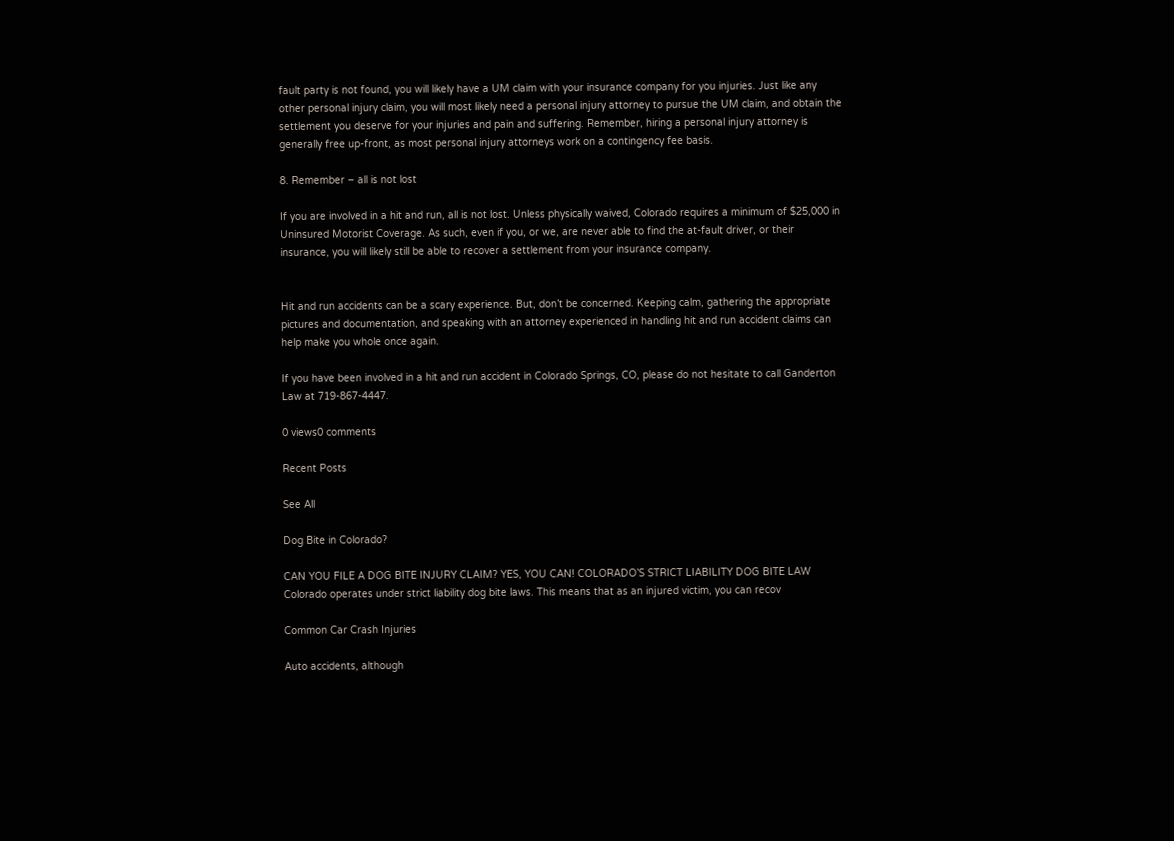fault party is not found, you will likely have a UM claim with your insurance company for you injuries. Just like any other personal injury claim, you will most likely need a personal injury attorney to pursue the UM claim, and obtain the settlement you deserve for your injuries and pain and suffering. Remember, hiring a personal injury attorney is generally free up-front, as most personal injury attorneys work on a contingency fee basis.

8. Remember – all is not lost

If you are involved in a hit and run, all is not lost. Unless physically waived, Colorado requires a minimum of $25,000 in Uninsured Motorist Coverage. As such, even if you, or we, are never able to find the at-fault driver, or their insurance, you will likely still be able to recover a settlement from your insurance company.


Hit and run accidents can be a scary experience. But, don’t be concerned. Keeping calm, gathering the appropriate pictures and documentation, and speaking with an attorney experienced in handling hit and run accident claims can help make you whole once again.

If you have been involved in a hit and run accident in Colorado Springs, CO, please do not hesitate to call Ganderton Law at 719-867-4447.

0 views0 comments

Recent Posts

See All

Dog Bite in Colorado?

CAN YOU FILE A DOG BITE INJURY CLAIM? YES, YOU CAN! COLORADO’S STRICT LIABILITY DOG BITE LAW Colorado operates under strict liability dog bite laws. This means that as an injured victim, you can recov

Common Car Crash Injuries

Auto accidents, although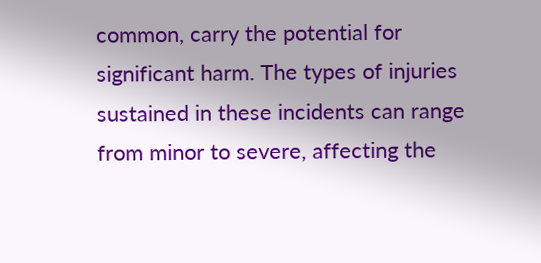common, carry the potential for significant harm. The types of injuries sustained in these incidents can range from minor to severe, affecting the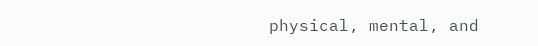physical, mental, and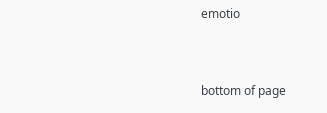emotio


bottom of page